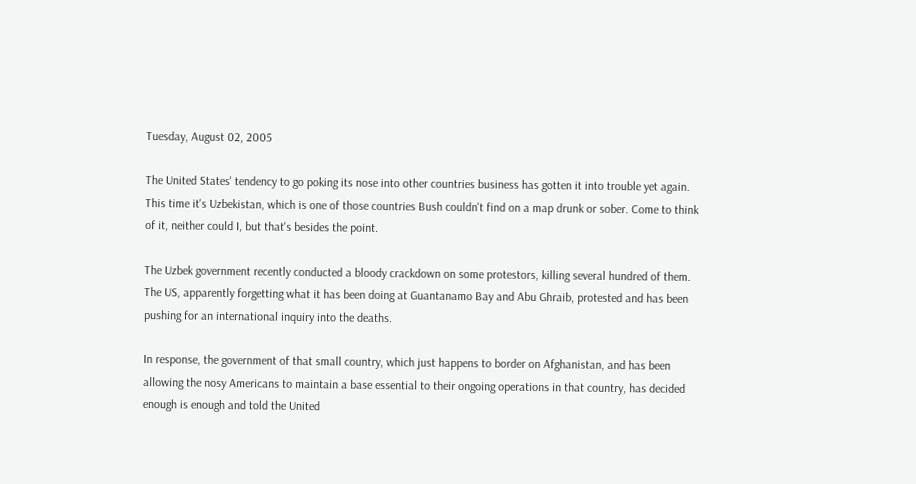Tuesday, August 02, 2005

The United States' tendency to go poking its nose into other countries business has gotten it into trouble yet again. This time it's Uzbekistan, which is one of those countries Bush couldn't find on a map drunk or sober. Come to think of it, neither could I, but that's besides the point.

The Uzbek government recently conducted a bloody crackdown on some protestors, killing several hundred of them. The US, apparently forgetting what it has been doing at Guantanamo Bay and Abu Ghraib, protested and has been pushing for an international inquiry into the deaths.

In response, the government of that small country, which just happens to border on Afghanistan, and has been allowing the nosy Americans to maintain a base essential to their ongoing operations in that country, has decided enough is enough and told the United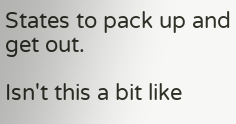States to pack up and get out.

Isn't this a bit like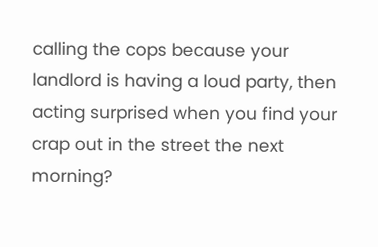calling the cops because your landlord is having a loud party, then acting surprised when you find your crap out in the street the next morning?